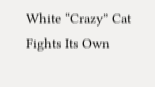White “Crazy” Cat Fights Its Own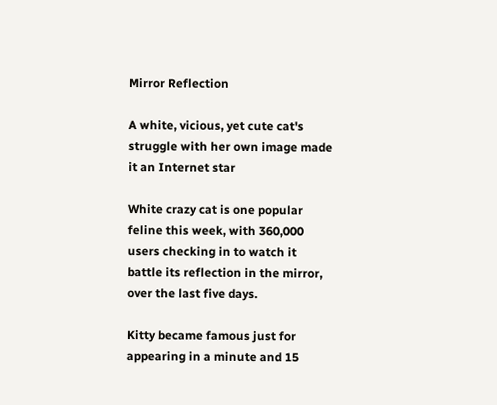Mirror Reflection

A white, vicious, yet cute cat's struggle with her own image made it an Internet star

White crazy cat is one popular feline this week, with 360,000 users checking in to watch it battle its reflection in the mirror, over the last five days.

Kitty became famous just for appearing in a minute and 15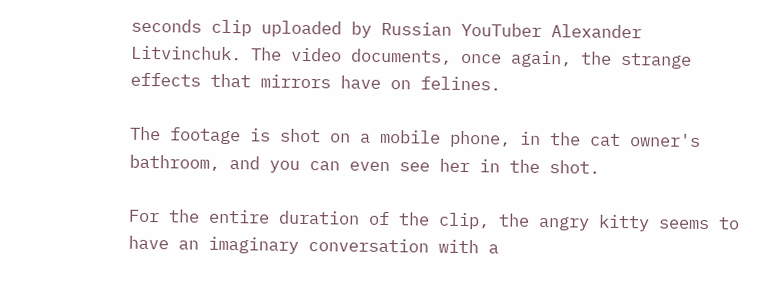seconds clip uploaded by Russian YouTuber Alexander Litvinchuk. The video documents, once again, the strange effects that mirrors have on felines.

The footage is shot on a mobile phone, in the cat owner's bathroom, and you can even see her in the shot.

For the entire duration of the clip, the angry kitty seems to have an imaginary conversation with a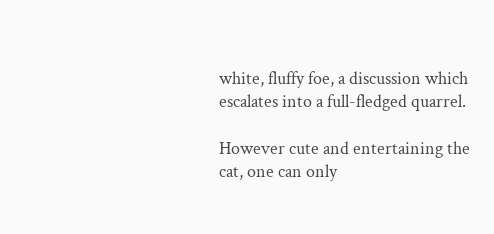white, fluffy foe, a discussion which escalates into a full-fledged quarrel.

However cute and entertaining the cat, one can only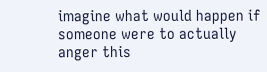imagine what would happen if someone were to actually anger this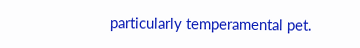particularly temperamental pet.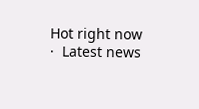Hot right now  ·  Latest news